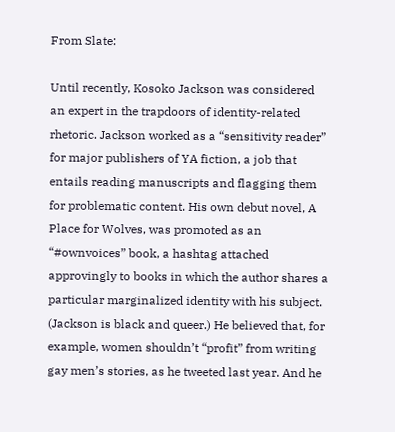From Slate:

Until recently, Kosoko Jackson was considered an expert in the trapdoors of identity-related rhetoric. Jackson worked as a “sensitivity reader” for major publishers of YA fiction, a job that entails reading manuscripts and flagging them for problematic content. His own debut novel, A Place for Wolves, was promoted as an “#ownvoices” book, a hashtag attached approvingly to books in which the author shares a particular marginalized identity with his subject. (Jackson is black and queer.) He believed that, for example, women shouldn’t “profit” from writing gay men’s stories, as he tweeted last year. And he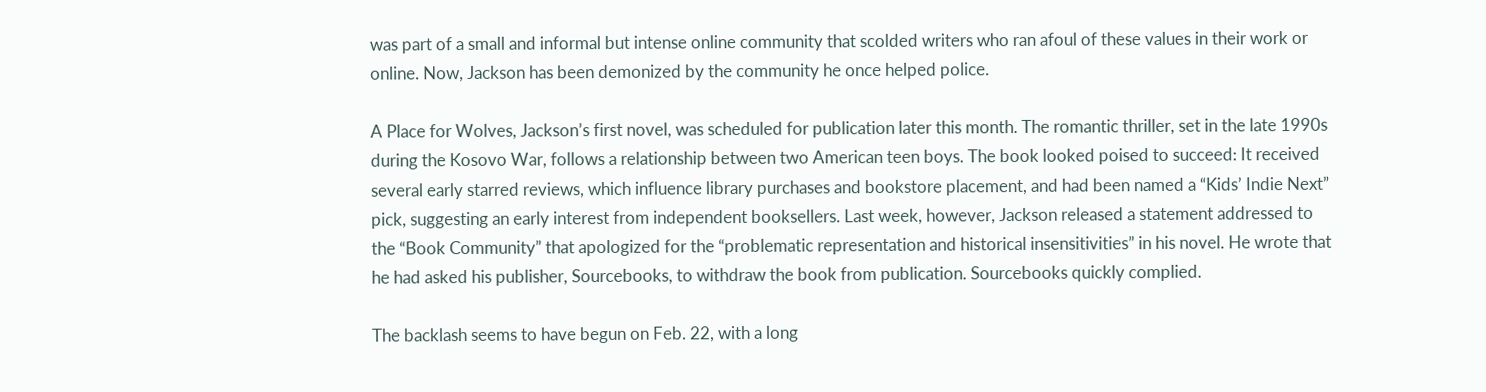was part of a small and informal but intense online community that scolded writers who ran afoul of these values in their work or online. Now, Jackson has been demonized by the community he once helped police.

A Place for Wolves, Jackson’s first novel, was scheduled for publication later this month. The romantic thriller, set in the late 1990s during the Kosovo War, follows a relationship between two American teen boys. The book looked poised to succeed: It received several early starred reviews, which influence library purchases and bookstore placement, and had been named a “Kids’ Indie Next” pick, suggesting an early interest from independent booksellers. Last week, however, Jackson released a statement addressed to the “Book Community” that apologized for the “problematic representation and historical insensitivities” in his novel. He wrote that he had asked his publisher, Sourcebooks, to withdraw the book from publication. Sourcebooks quickly complied.

The backlash seems to have begun on Feb. 22, with a long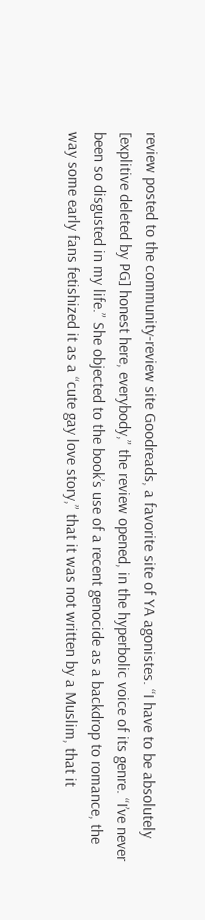review posted to the community-review site Goodreads, a favorite site of YA agonistes. “I have to be absolutely [explitive deleted by PG] honest here, everybody,” the review opened, in the hyperbolic voice of its genre. “I’ve never been so disgusted in my life.” She objected to the book’s use of a recent genocide as a backdrop to romance, the way some early fans fetishized it as a “cute gay love story,” that it was not written by a Muslim, that it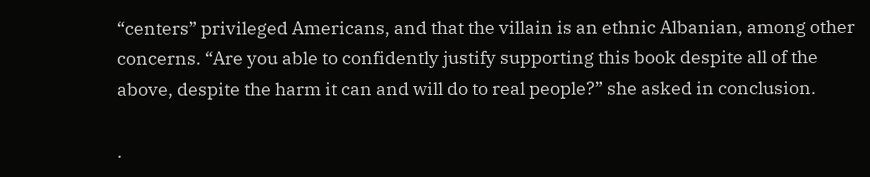“centers” privileged Americans, and that the villain is an ethnic Albanian, among other concerns. “Are you able to confidently justify supporting this book despite all of the above, despite the harm it can and will do to real people?” she asked in conclusion.

.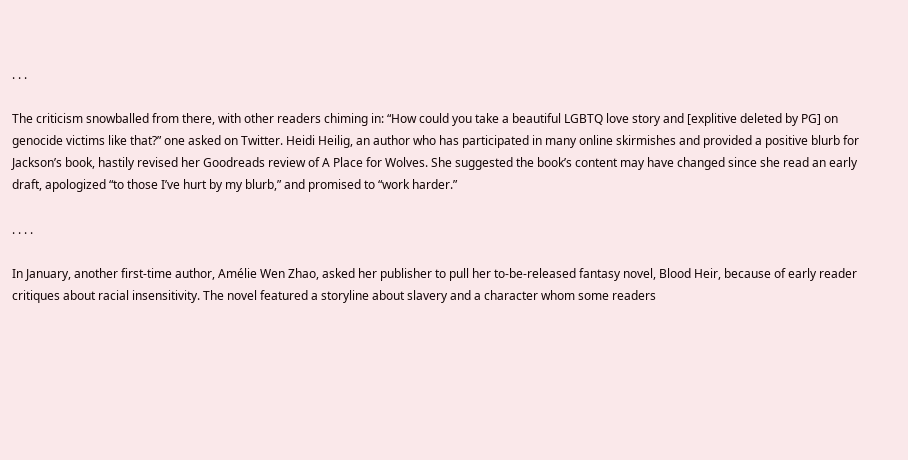. . .

The criticism snowballed from there, with other readers chiming in: “How could you take a beautiful LGBTQ love story and [explitive deleted by PG] on genocide victims like that?” one asked on Twitter. Heidi Heilig, an author who has participated in many online skirmishes and provided a positive blurb for Jackson’s book, hastily revised her Goodreads review of A Place for Wolves. She suggested the book’s content may have changed since she read an early draft, apologized “to those I’ve hurt by my blurb,” and promised to “work harder.”

. . . .

In January, another first-time author, Amélie Wen Zhao, asked her publisher to pull her to-be-released fantasy novel, Blood Heir, because of early reader critiques about racial insensitivity. The novel featured a storyline about slavery and a character whom some readers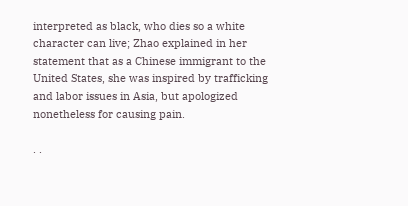interpreted as black, who dies so a white character can live; Zhao explained in her statement that as a Chinese immigrant to the United States, she was inspired by trafficking and labor issues in Asia, but apologized nonetheless for causing pain.

. .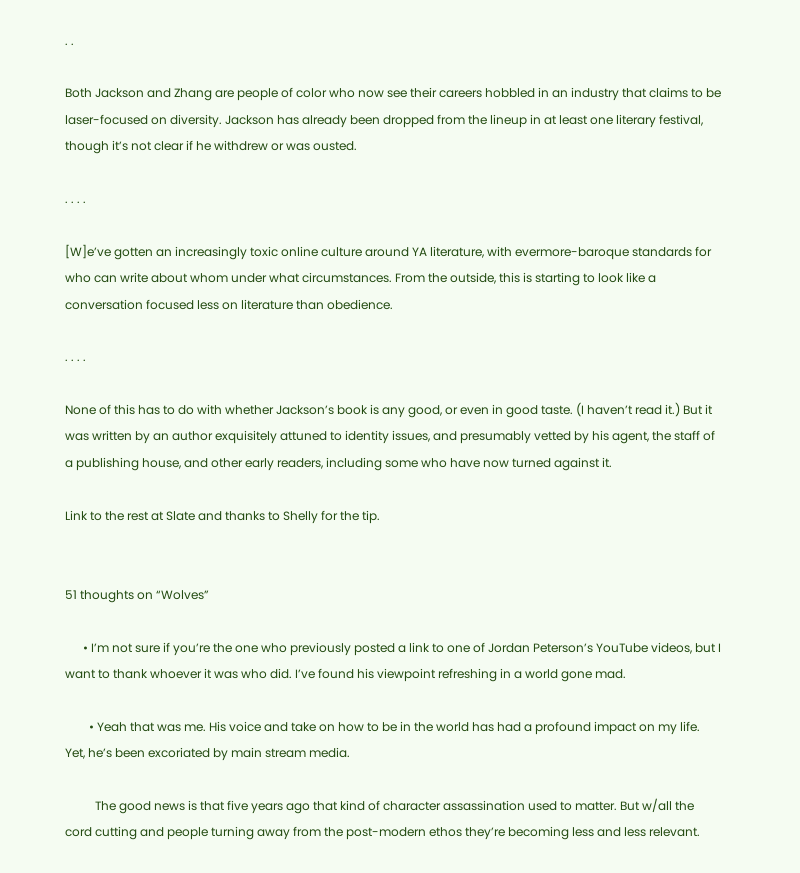. .

Both Jackson and Zhang are people of color who now see their careers hobbled in an industry that claims to be laser-focused on diversity. Jackson has already been dropped from the lineup in at least one literary festival, though it’s not clear if he withdrew or was ousted.

. . . .

[W]e’ve gotten an increasingly toxic online culture around YA literature, with evermore-baroque standards for who can write about whom under what circumstances. From the outside, this is starting to look like a conversation focused less on literature than obedience.

. . . .

None of this has to do with whether Jackson’s book is any good, or even in good taste. (I haven’t read it.) But it was written by an author exquisitely attuned to identity issues, and presumably vetted by his agent, the staff of a publishing house, and other early readers, including some who have now turned against it.

Link to the rest at Slate and thanks to Shelly for the tip.


51 thoughts on “Wolves”

      • I’m not sure if you’re the one who previously posted a link to one of Jordan Peterson’s YouTube videos, but I want to thank whoever it was who did. I’ve found his viewpoint refreshing in a world gone mad.

        • Yeah that was me. His voice and take on how to be in the world has had a profound impact on my life. Yet, he’s been excoriated by main stream media.

          The good news is that five years ago that kind of character assassination used to matter. But w/all the cord cutting and people turning away from the post-modern ethos they’re becoming less and less relevant.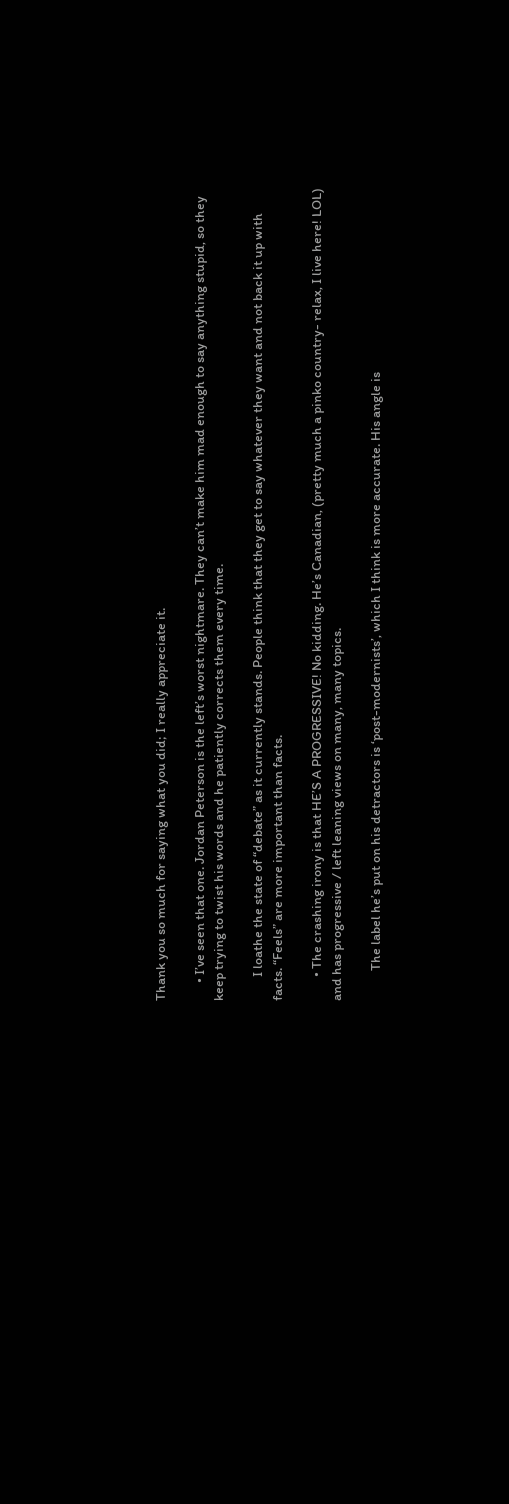Thank you so much for saying what you did; I really appreciate it.

      • I’ve seen that one. Jordan Peterson is the left’s worst nightmare. They can’t make him mad enough to say anything stupid, so they keep trying to twist his words and he patiently corrects them every time.

        I loathe the state of “debate” as it currently stands. People think that they get to say whatever they want and not back it up with facts. “Feels” are more important than facts.

        • The crashing irony is that HE’S A PROGRESSIVE! No kidding. He’s Canadian, (pretty much a pinko country- relax, I live here! LOL) and has progressive / left leaning views on many, many topics.

          The label he’s put on his detractors is ‘post-modernists’, which I think is more accurate. His angle is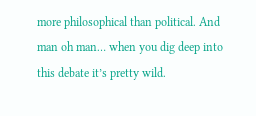more philosophical than political. And man oh man… when you dig deep into this debate it’s pretty wild.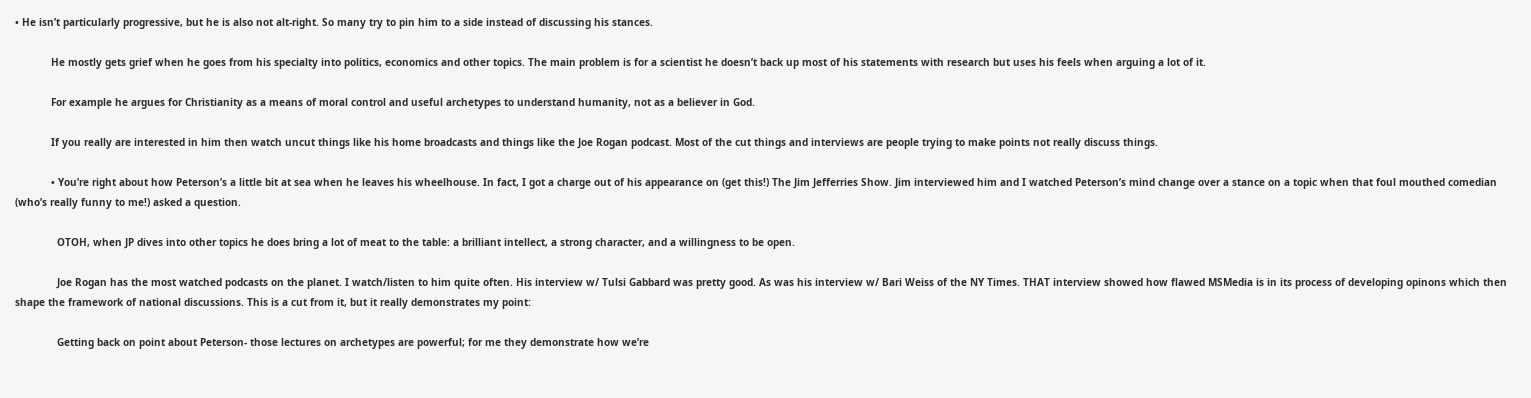• He isn’t particularly progressive, but he is also not alt-right. So many try to pin him to a side instead of discussing his stances.

            He mostly gets grief when he goes from his specialty into politics, economics and other topics. The main problem is for a scientist he doesn’t back up most of his statements with research but uses his feels when arguing a lot of it.

            For example he argues for Christianity as a means of moral control and useful archetypes to understand humanity, not as a believer in God.

            If you really are interested in him then watch uncut things like his home broadcasts and things like the Joe Rogan podcast. Most of the cut things and interviews are people trying to make points not really discuss things.

            • You’re right about how Peterson’s a little bit at sea when he leaves his wheelhouse. In fact, I got a charge out of his appearance on (get this!) The Jim Jefferries Show. Jim interviewed him and I watched Peterson’s mind change over a stance on a topic when that foul mouthed comedian (who’s really funny to me!) asked a question.

              OTOH, when JP dives into other topics he does bring a lot of meat to the table: a brilliant intellect, a strong character, and a willingness to be open.

              Joe Rogan has the most watched podcasts on the planet. I watch/listen to him quite often. His interview w/ Tulsi Gabbard was pretty good. As was his interview w/ Bari Weiss of the NY Times. THAT interview showed how flawed MSMedia is in its process of developing opinons which then shape the framework of national discussions. This is a cut from it, but it really demonstrates my point:

              Getting back on point about Peterson- those lectures on archetypes are powerful; for me they demonstrate how we’re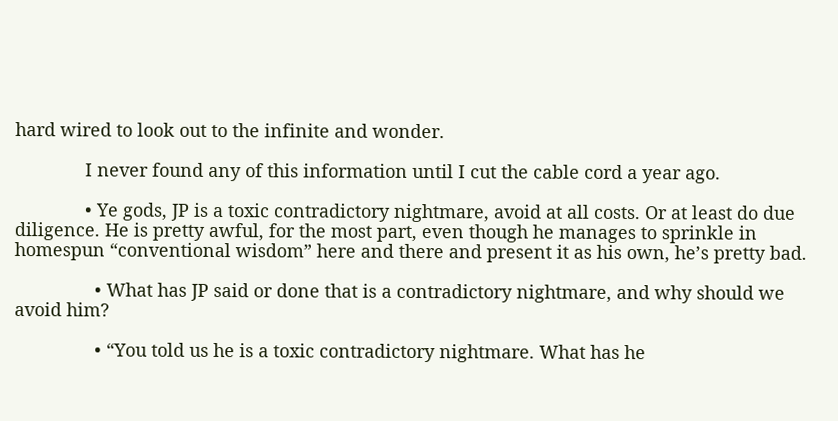hard wired to look out to the infinite and wonder.

              I never found any of this information until I cut the cable cord a year ago.

              • Ye gods, JP is a toxic contradictory nightmare, avoid at all costs. Or at least do due diligence. He is pretty awful, for the most part, even though he manages to sprinkle in homespun “conventional wisdom” here and there and present it as his own, he’s pretty bad.

                • What has JP said or done that is a contradictory nightmare, and why should we avoid him?

                • “You told us he is a toxic contradictory nightmare. What has he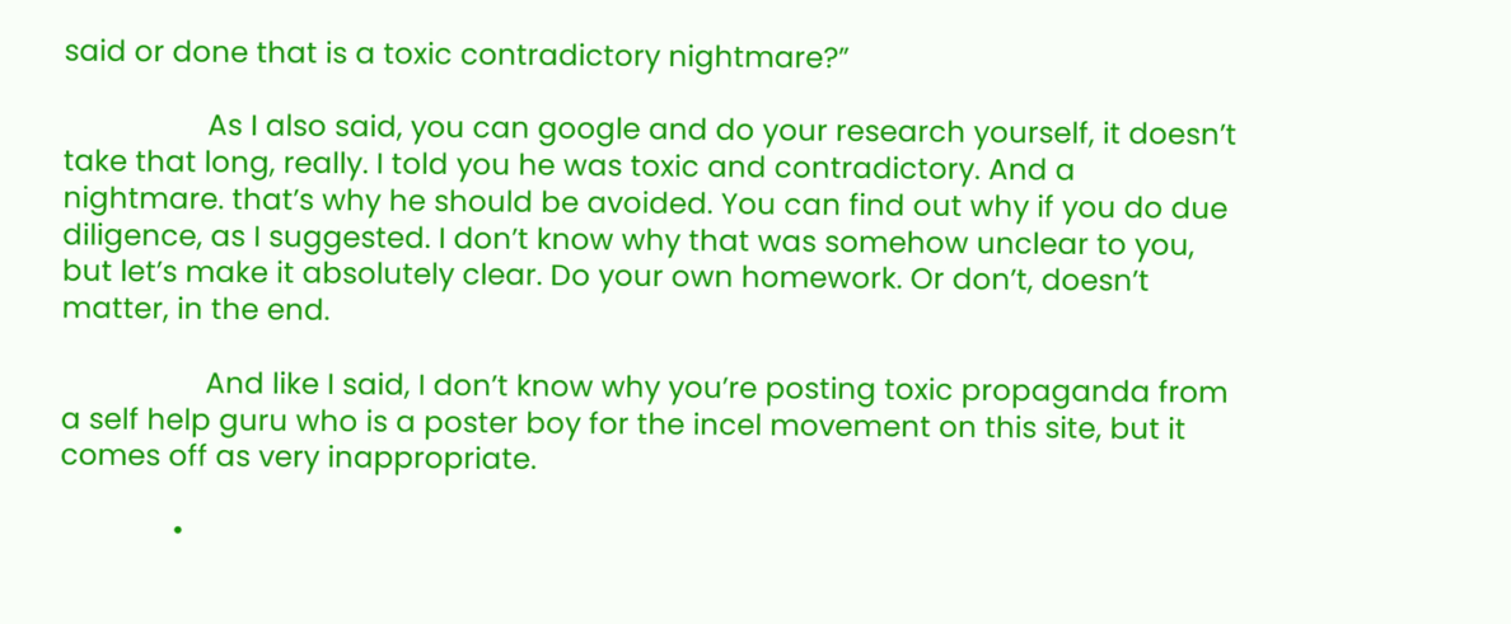said or done that is a toxic contradictory nightmare?”

                  As I also said, you can google and do your research yourself, it doesn’t take that long, really. I told you he was toxic and contradictory. And a nightmare. that’s why he should be avoided. You can find out why if you do due diligence, as I suggested. I don’t know why that was somehow unclear to you, but let’s make it absolutely clear. Do your own homework. Or don’t, doesn’t matter, in the end.

                  And like I said, I don’t know why you’re posting toxic propaganda from a self help guru who is a poster boy for the incel movement on this site, but it comes off as very inappropriate.

              •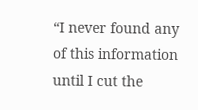“I never found any of this information until I cut the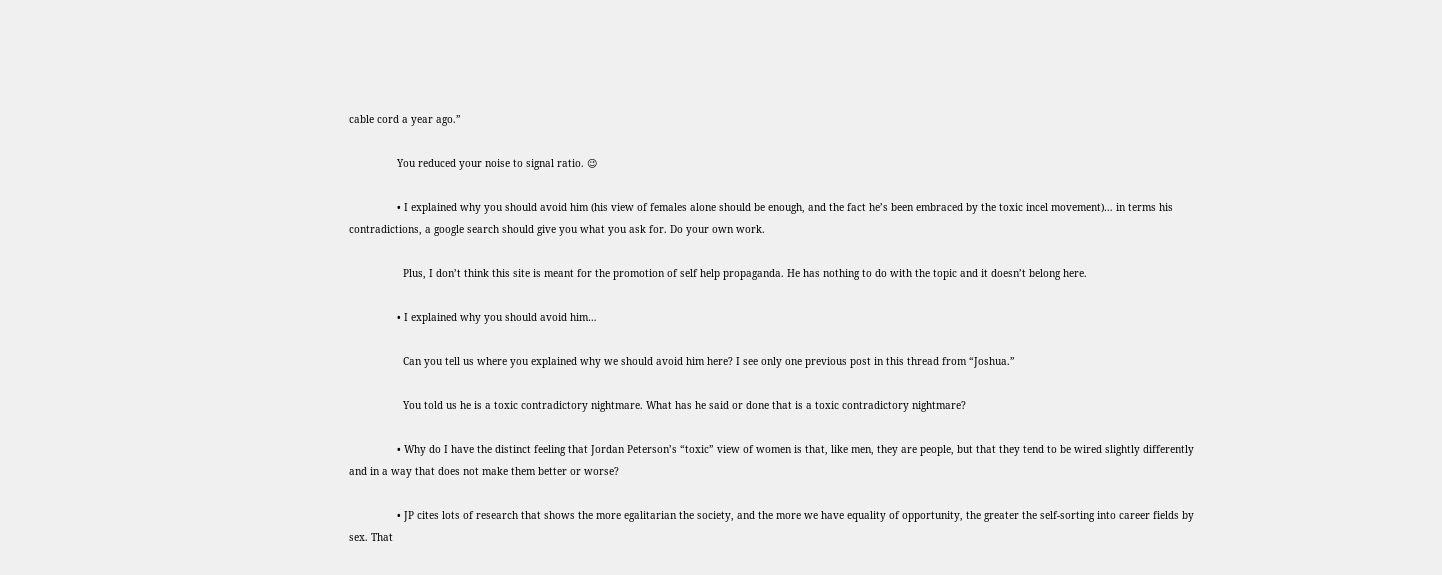cable cord a year ago.”

                You reduced your noise to signal ratio. 😉

                • I explained why you should avoid him (his view of females alone should be enough, and the fact he’s been embraced by the toxic incel movement)… in terms his contradictions, a google search should give you what you ask for. Do your own work.

                  Plus, I don’t think this site is meant for the promotion of self help propaganda. He has nothing to do with the topic and it doesn’t belong here.

                • I explained why you should avoid him…

                  Can you tell us where you explained why we should avoid him here? I see only one previous post in this thread from “Joshua.”

                  You told us he is a toxic contradictory nightmare. What has he said or done that is a toxic contradictory nightmare?

                • Why do I have the distinct feeling that Jordan Peterson’s “toxic” view of women is that, like men, they are people, but that they tend to be wired slightly differently and in a way that does not make them better or worse?

                • JP cites lots of research that shows the more egalitarian the society, and the more we have equality of opportunity, the greater the self-sorting into career fields by sex. That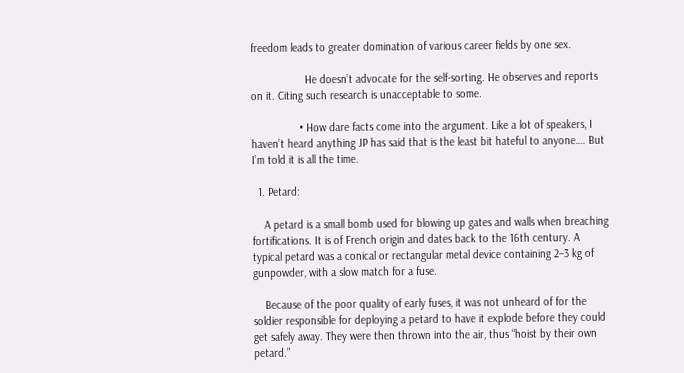freedom leads to greater domination of various career fields by one sex.

                  He doesn’t advocate for the self-sorting. He observes and reports on it. Citing such research is unacceptable to some.

                • How dare facts come into the argument. Like a lot of speakers, I haven’t heard anything JP has said that is the least bit hateful to anyone…. But I’m told it is all the time.

  1. Petard:

    A petard is a small bomb used for blowing up gates and walls when breaching fortifications. It is of French origin and dates back to the 16th century. A typical petard was a conical or rectangular metal device containing 2–3 kg of gunpowder, with a slow match for a fuse.

    Because of the poor quality of early fuses, it was not unheard of for the soldier responsible for deploying a petard to have it explode before they could get safely away. They were then thrown into the air, thus “hoist by their own petard.”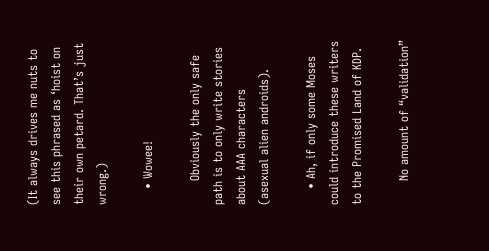(It always drives me nuts to see this phrased as ‘hoist on their own petard. That’s just wrong.)

    • Wowee!

      Obviously the only safe path is to only write stories about AAA characters (asexual alien androids).

    • Ah, if only some Moses could introduce these writers to the Promised Land of KDP.

      No amount of “validation”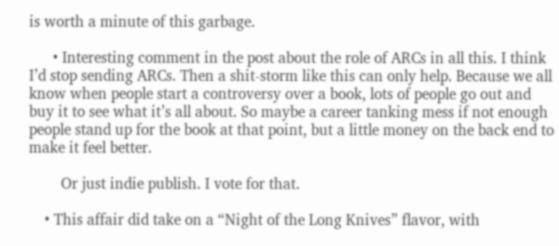is worth a minute of this garbage.

      • Interesting comment in the post about the role of ARCs in all this. I think I’d stop sending ARCs. Then a shit-storm like this can only help. Because we all know when people start a controversy over a book, lots of people go out and buy it to see what it’s all about. So maybe a career tanking mess if not enough people stand up for the book at that point, but a little money on the back end to make it feel better.

        Or just indie publish. I vote for that.

    • This affair did take on a “Night of the Long Knives” flavor, with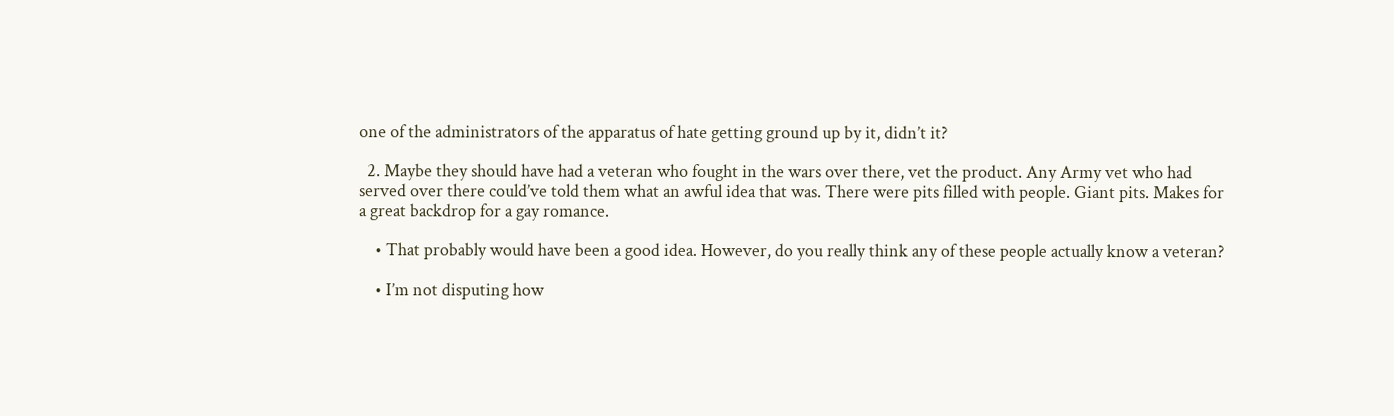one of the administrators of the apparatus of hate getting ground up by it, didn’t it?

  2. Maybe they should have had a veteran who fought in the wars over there, vet the product. Any Army vet who had served over there could’ve told them what an awful idea that was. There were pits filled with people. Giant pits. Makes for a great backdrop for a gay romance.

    • That probably would have been a good idea. However, do you really think any of these people actually know a veteran?

    • I’m not disputing how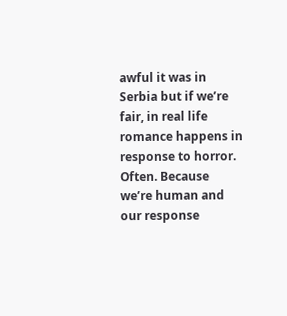awful it was in Serbia but if we’re fair, in real life romance happens in response to horror. Often. Because we’re human and our response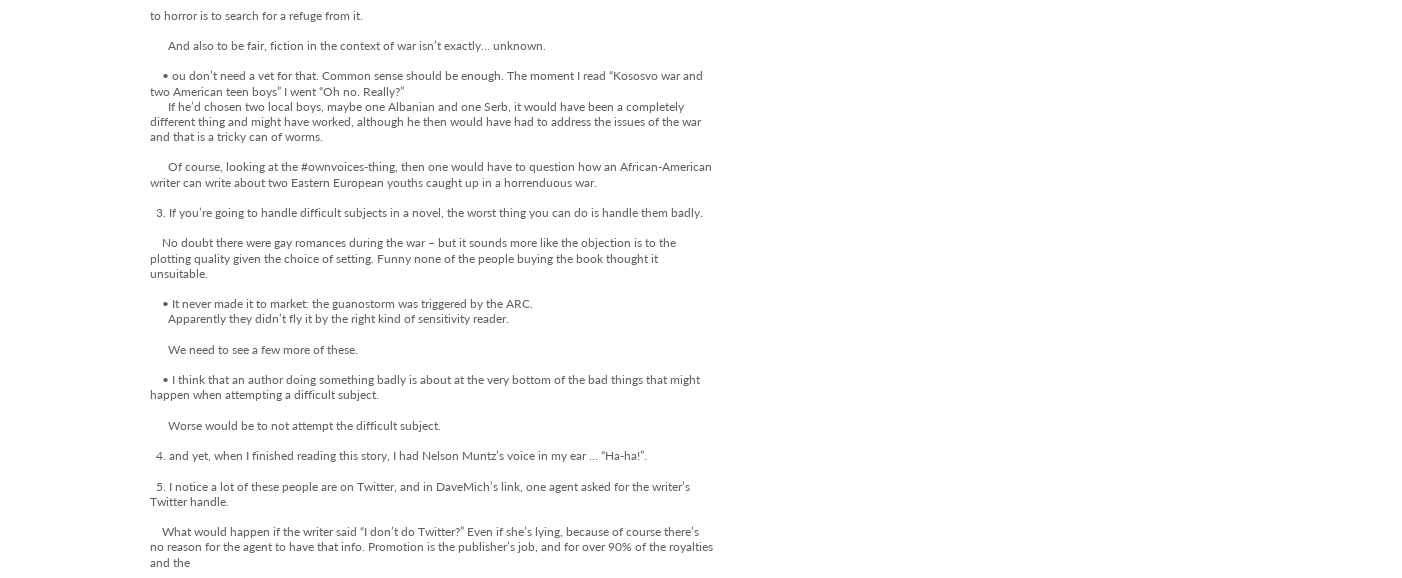to horror is to search for a refuge from it.

      And also to be fair, fiction in the context of war isn’t exactly… unknown.

    • ou don’t need a vet for that. Common sense should be enough. The moment I read “Kososvo war and two American teen boys” I went “Oh no. Really?”
      If he’d chosen two local boys, maybe one Albanian and one Serb, it would have been a completely different thing and might have worked, although he then would have had to address the issues of the war and that is a tricky can of worms.

      Of course, looking at the #ownvoices-thing, then one would have to question how an African-American writer can write about two Eastern European youths caught up in a horrenduous war.

  3. If you’re going to handle difficult subjects in a novel, the worst thing you can do is handle them badly.

    No doubt there were gay romances during the war – but it sounds more like the objection is to the plotting quality given the choice of setting. Funny none of the people buying the book thought it unsuitable.

    • It never made it to market: the guanostorm was triggered by the ARC.
      Apparently they didn’t fly it by the right kind of sensitivity reader.

      We need to see a few more of these.

    • I think that an author doing something badly is about at the very bottom of the bad things that might happen when attempting a difficult subject.

      Worse would be to not attempt the difficult subject.

  4. and yet, when I finished reading this story, I had Nelson Muntz’s voice in my ear … “Ha-ha!”.

  5. I notice a lot of these people are on Twitter, and in DaveMich’s link, one agent asked for the writer’s Twitter handle.

    What would happen if the writer said “I don’t do Twitter?” Even if she’s lying, because of course there’s no reason for the agent to have that info. Promotion is the publisher’s job, and for over 90% of the royalties and the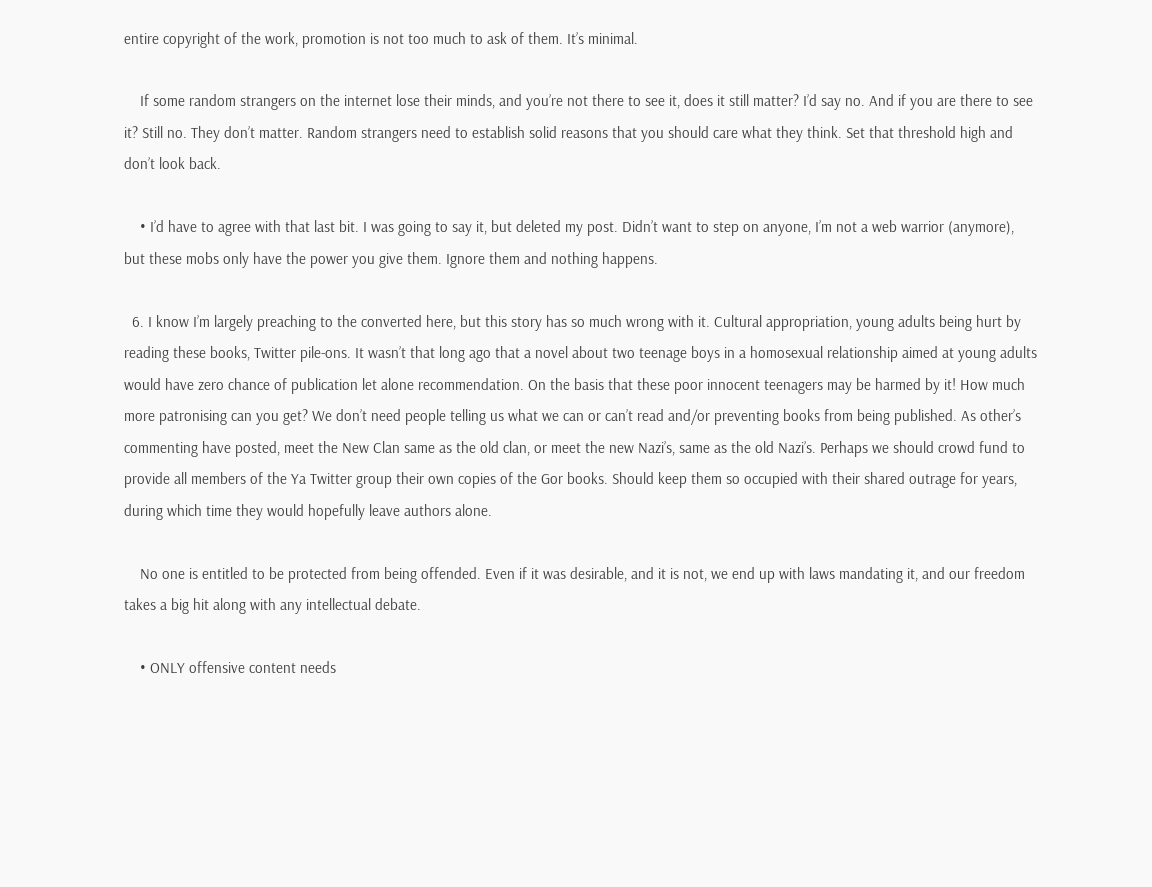entire copyright of the work, promotion is not too much to ask of them. It’s minimal.

    If some random strangers on the internet lose their minds, and you’re not there to see it, does it still matter? I’d say no. And if you are there to see it? Still no. They don’t matter. Random strangers need to establish solid reasons that you should care what they think. Set that threshold high and don’t look back.

    • I’d have to agree with that last bit. I was going to say it, but deleted my post. Didn’t want to step on anyone, I’m not a web warrior (anymore), but these mobs only have the power you give them. Ignore them and nothing happens.

  6. I know I’m largely preaching to the converted here, but this story has so much wrong with it. Cultural appropriation, young adults being hurt by reading these books, Twitter pile-ons. It wasn’t that long ago that a novel about two teenage boys in a homosexual relationship aimed at young adults would have zero chance of publication let alone recommendation. On the basis that these poor innocent teenagers may be harmed by it! How much more patronising can you get? We don’t need people telling us what we can or can’t read and/or preventing books from being published. As other’s commenting have posted, meet the New Clan same as the old clan, or meet the new Nazi’s, same as the old Nazi’s. Perhaps we should crowd fund to provide all members of the Ya Twitter group their own copies of the Gor books. Should keep them so occupied with their shared outrage for years, during which time they would hopefully leave authors alone.

    No one is entitled to be protected from being offended. Even if it was desirable, and it is not, we end up with laws mandating it, and our freedom takes a big hit along with any intellectual debate.

    • ONLY offensive content needs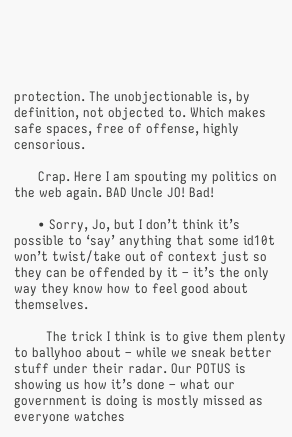protection. The unobjectionable is, by definition, not objected to. Which makes safe spaces, free of offense, highly censorious.

      Crap. Here I am spouting my politics on the web again. BAD Uncle JO! Bad!

      • Sorry, Jo, but I don’t think it’s possible to ‘say’ anything that some id10t won’t twist/take out of context just so they can be offended by it – it’s the only way they know how to feel good about themselves.

        The trick I think is to give them plenty to ballyhoo about – while we sneak better stuff under their radar. Our POTUS is showing us how it’s done – what our government is doing is mostly missed as everyone watches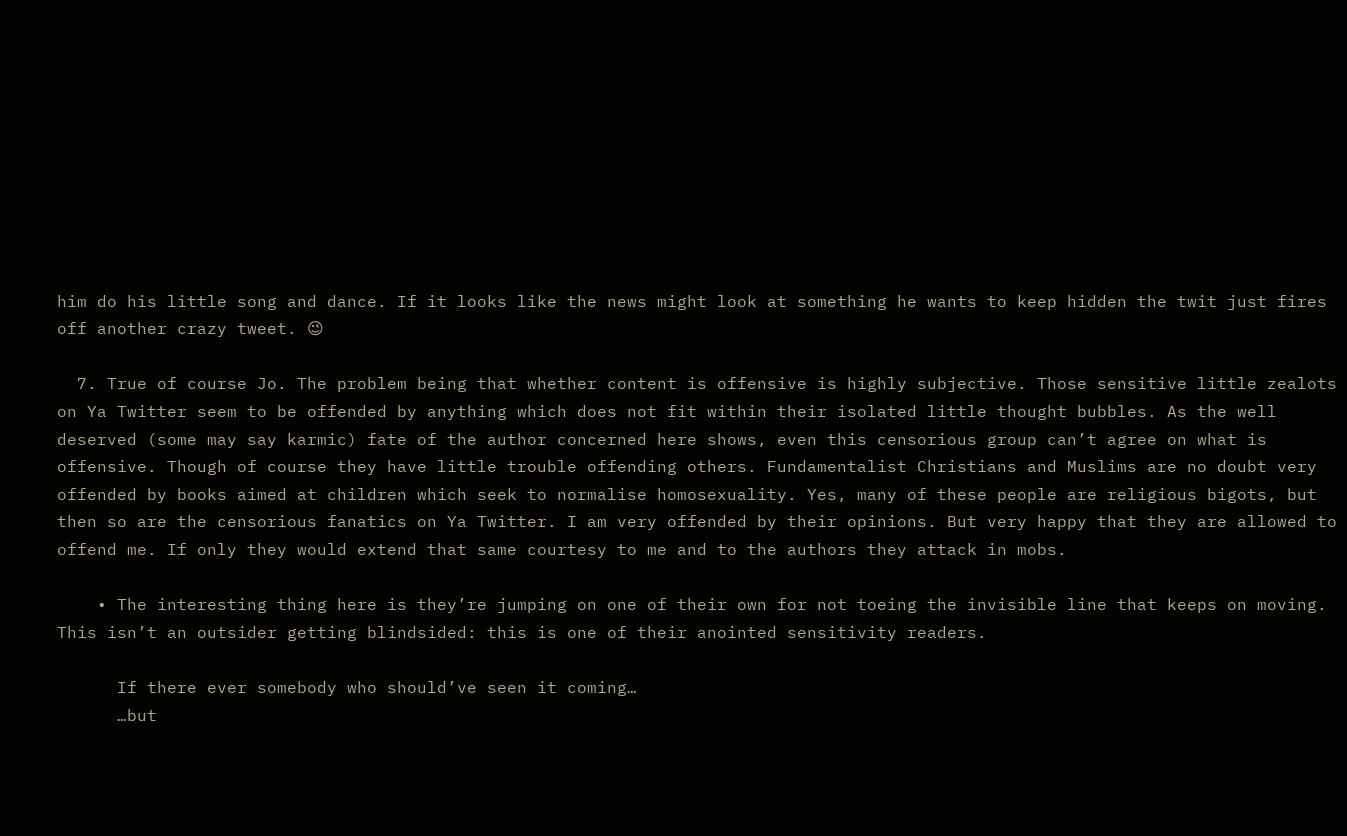him do his little song and dance. If it looks like the news might look at something he wants to keep hidden the twit just fires off another crazy tweet. 😉

  7. True of course Jo. The problem being that whether content is offensive is highly subjective. Those sensitive little zealots on Ya Twitter seem to be offended by anything which does not fit within their isolated little thought bubbles. As the well deserved (some may say karmic) fate of the author concerned here shows, even this censorious group can’t agree on what is offensive. Though of course they have little trouble offending others. Fundamentalist Christians and Muslims are no doubt very offended by books aimed at children which seek to normalise homosexuality. Yes, many of these people are religious bigots, but then so are the censorious fanatics on Ya Twitter. I am very offended by their opinions. But very happy that they are allowed to offend me. If only they would extend that same courtesy to me and to the authors they attack in mobs.

    • The interesting thing here is they’re jumping on one of their own for not toeing the invisible line that keeps on moving. This isn’t an outsider getting blindsided: this is one of their anointed sensitivity readers.

      If there ever somebody who should’ve seen it coming…
      …but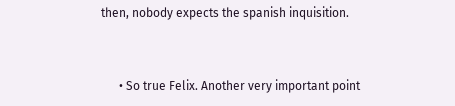then, nobody expects the spanish inquisition.


      • So true Felix. Another very important point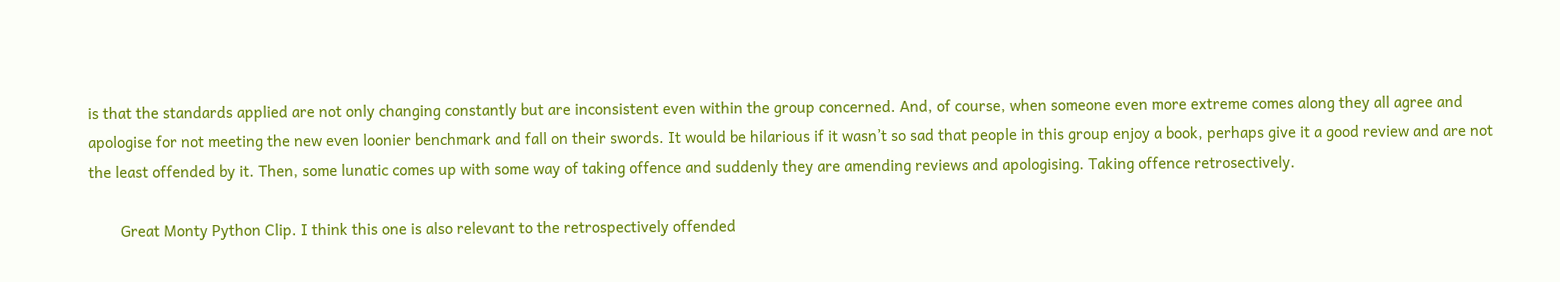is that the standards applied are not only changing constantly but are inconsistent even within the group concerned. And, of course, when someone even more extreme comes along they all agree and apologise for not meeting the new even loonier benchmark and fall on their swords. It would be hilarious if it wasn’t so sad that people in this group enjoy a book, perhaps give it a good review and are not the least offended by it. Then, some lunatic comes up with some way of taking offence and suddenly they are amending reviews and apologising. Taking offence retrosectively.

        Great Monty Python Clip. I think this one is also relevant to the retrospectively offended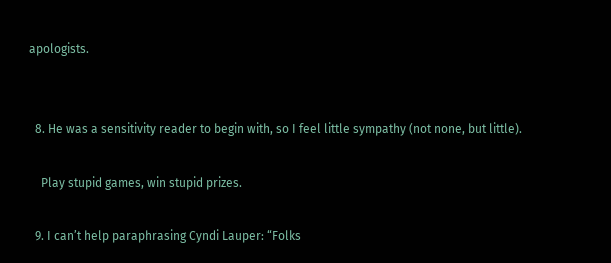apologists.


  8. He was a sensitivity reader to begin with, so I feel little sympathy (not none, but little).

    Play stupid games, win stupid prizes.

  9. I can’t help paraphrasing Cyndi Lauper: “Folks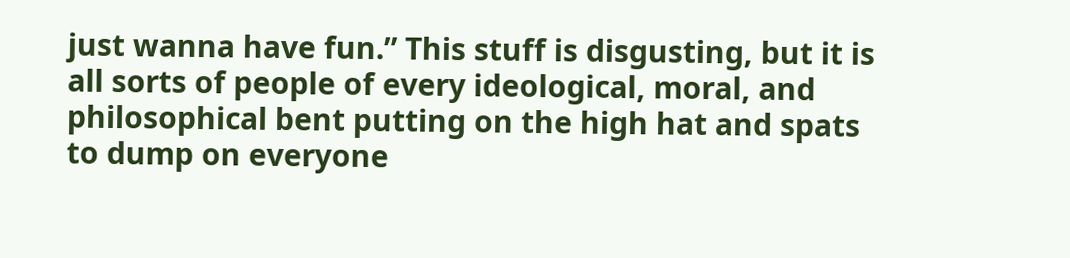just wanna have fun.” This stuff is disgusting, but it is all sorts of people of every ideological, moral, and philosophical bent putting on the high hat and spats to dump on everyone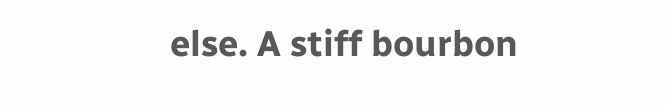else. A stiff bourbon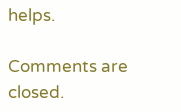helps.

Comments are closed.